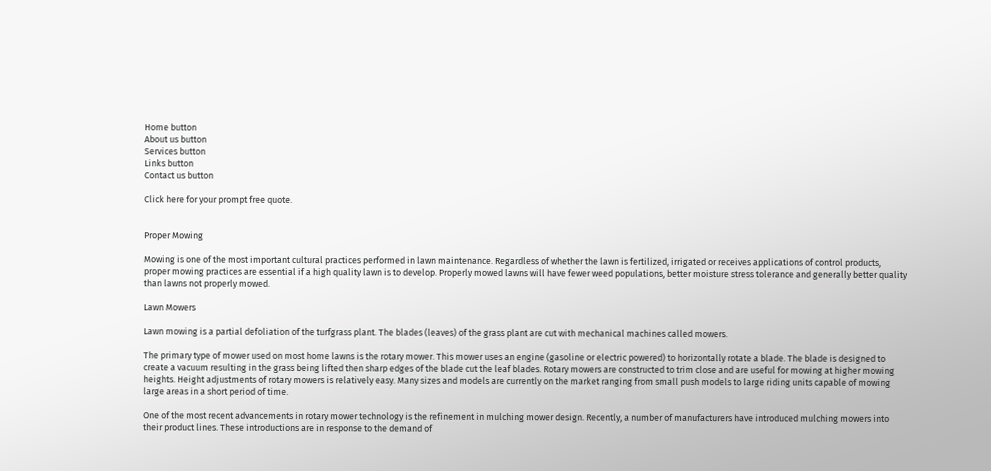Home button
About us button
Services button
Links button
Contact us button

Click here for your prompt free quote.


Proper Mowing

Mowing is one of the most important cultural practices performed in lawn maintenance. Regardless of whether the lawn is fertilized, irrigated or receives applications of control products, proper mowing practices are essential if a high quality lawn is to develop. Properly mowed lawns will have fewer weed populations, better moisture stress tolerance and generally better quality than lawns not properly mowed.

Lawn Mowers

Lawn mowing is a partial defoliation of the turfgrass plant. The blades (leaves) of the grass plant are cut with mechanical machines called mowers.

The primary type of mower used on most home lawns is the rotary mower. This mower uses an engine (gasoline or electric powered) to horizontally rotate a blade. The blade is designed to create a vacuum resulting in the grass being lifted then sharp edges of the blade cut the leaf blades. Rotary mowers are constructed to trim close and are useful for mowing at higher mowing heights. Height adjustments of rotary mowers is relatively easy. Many sizes and models are currently on the market ranging from small push models to large riding units capable of mowing large areas in a short period of time.

One of the most recent advancements in rotary mower technology is the refinement in mulching mower design. Recently, a number of manufacturers have introduced mulching mowers into their product lines. These introductions are in response to the demand of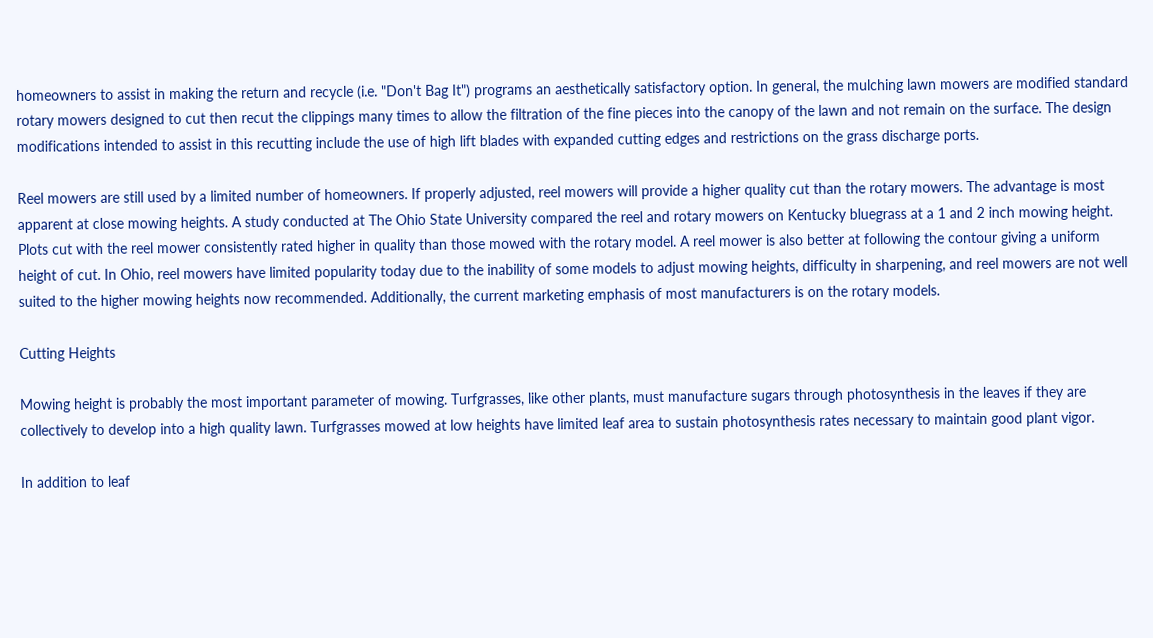homeowners to assist in making the return and recycle (i.e. "Don't Bag It") programs an aesthetically satisfactory option. In general, the mulching lawn mowers are modified standard rotary mowers designed to cut then recut the clippings many times to allow the filtration of the fine pieces into the canopy of the lawn and not remain on the surface. The design modifications intended to assist in this recutting include the use of high lift blades with expanded cutting edges and restrictions on the grass discharge ports.

Reel mowers are still used by a limited number of homeowners. If properly adjusted, reel mowers will provide a higher quality cut than the rotary mowers. The advantage is most apparent at close mowing heights. A study conducted at The Ohio State University compared the reel and rotary mowers on Kentucky bluegrass at a 1 and 2 inch mowing height. Plots cut with the reel mower consistently rated higher in quality than those mowed with the rotary model. A reel mower is also better at following the contour giving a uniform height of cut. In Ohio, reel mowers have limited popularity today due to the inability of some models to adjust mowing heights, difficulty in sharpening, and reel mowers are not well suited to the higher mowing heights now recommended. Additionally, the current marketing emphasis of most manufacturers is on the rotary models.

Cutting Heights

Mowing height is probably the most important parameter of mowing. Turfgrasses, like other plants, must manufacture sugars through photosynthesis in the leaves if they are collectively to develop into a high quality lawn. Turfgrasses mowed at low heights have limited leaf area to sustain photosynthesis rates necessary to maintain good plant vigor.

In addition to leaf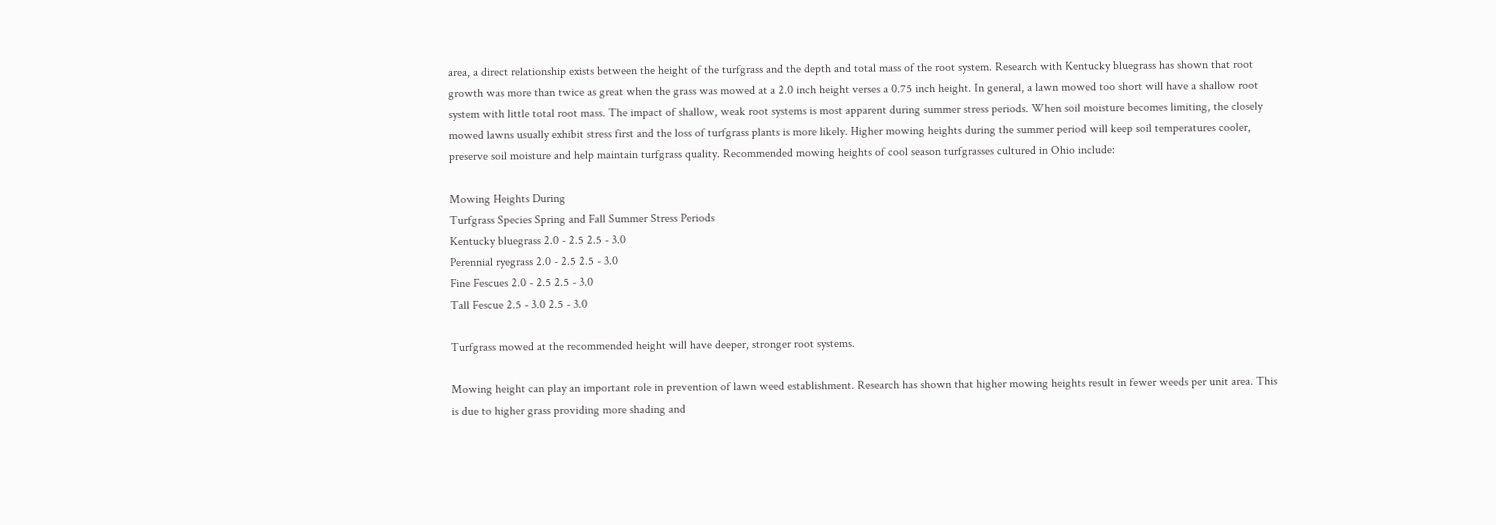area, a direct relationship exists between the height of the turfgrass and the depth and total mass of the root system. Research with Kentucky bluegrass has shown that root growth was more than twice as great when the grass was mowed at a 2.0 inch height verses a 0.75 inch height. In general, a lawn mowed too short will have a shallow root system with little total root mass. The impact of shallow, weak root systems is most apparent during summer stress periods. When soil moisture becomes limiting, the closely mowed lawns usually exhibit stress first and the loss of turfgrass plants is more likely. Higher mowing heights during the summer period will keep soil temperatures cooler, preserve soil moisture and help maintain turfgrass quality. Recommended mowing heights of cool season turfgrasses cultured in Ohio include:

Mowing Heights During
Turfgrass Species Spring and Fall Summer Stress Periods
Kentucky bluegrass 2.0 - 2.5 2.5 - 3.0
Perennial ryegrass 2.0 - 2.5 2.5 - 3.0
Fine Fescues 2.0 - 2.5 2.5 - 3.0
Tall Fescue 2.5 - 3.0 2.5 - 3.0

Turfgrass mowed at the recommended height will have deeper, stronger root systems.

Mowing height can play an important role in prevention of lawn weed establishment. Research has shown that higher mowing heights result in fewer weeds per unit area. This is due to higher grass providing more shading and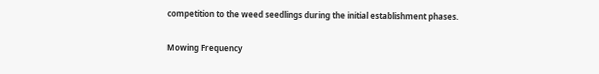competition to the weed seedlings during the initial establishment phases.

Mowing Frequency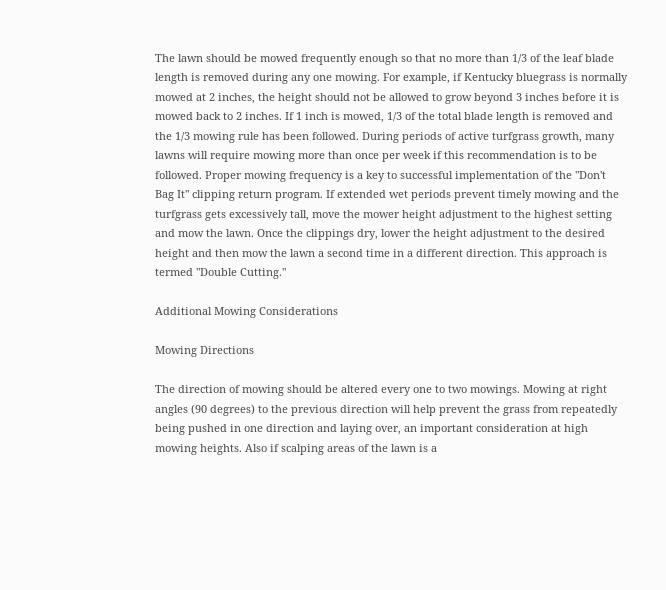The lawn should be mowed frequently enough so that no more than 1/3 of the leaf blade length is removed during any one mowing. For example, if Kentucky bluegrass is normally mowed at 2 inches, the height should not be allowed to grow beyond 3 inches before it is mowed back to 2 inches. If 1 inch is mowed, 1/3 of the total blade length is removed and the 1/3 mowing rule has been followed. During periods of active turfgrass growth, many lawns will require mowing more than once per week if this recommendation is to be followed. Proper mowing frequency is a key to successful implementation of the "Don't Bag It" clipping return program. If extended wet periods prevent timely mowing and the turfgrass gets excessively tall, move the mower height adjustment to the highest setting and mow the lawn. Once the clippings dry, lower the height adjustment to the desired height and then mow the lawn a second time in a different direction. This approach is termed "Double Cutting."

Additional Mowing Considerations

Mowing Directions

The direction of mowing should be altered every one to two mowings. Mowing at right angles (90 degrees) to the previous direction will help prevent the grass from repeatedly being pushed in one direction and laying over, an important consideration at high mowing heights. Also if scalping areas of the lawn is a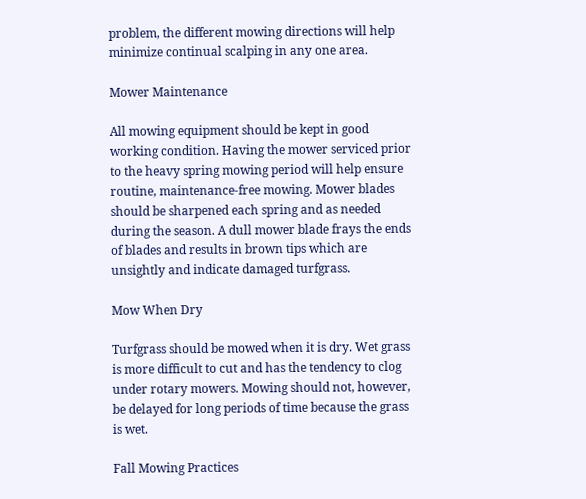problem, the different mowing directions will help minimize continual scalping in any one area.

Mower Maintenance

All mowing equipment should be kept in good working condition. Having the mower serviced prior to the heavy spring mowing period will help ensure routine, maintenance-free mowing. Mower blades should be sharpened each spring and as needed during the season. A dull mower blade frays the ends of blades and results in brown tips which are unsightly and indicate damaged turfgrass.

Mow When Dry

Turfgrass should be mowed when it is dry. Wet grass is more difficult to cut and has the tendency to clog under rotary mowers. Mowing should not, however, be delayed for long periods of time because the grass is wet.

Fall Mowing Practices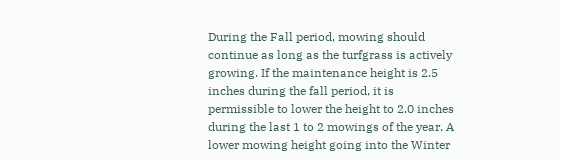During the Fall period, mowing should continue as long as the turfgrass is actively growing. If the maintenance height is 2.5 inches during the fall period, it is permissible to lower the height to 2.0 inches during the last 1 to 2 mowings of the year. A lower mowing height going into the Winter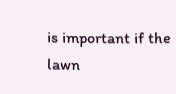is important if the lawn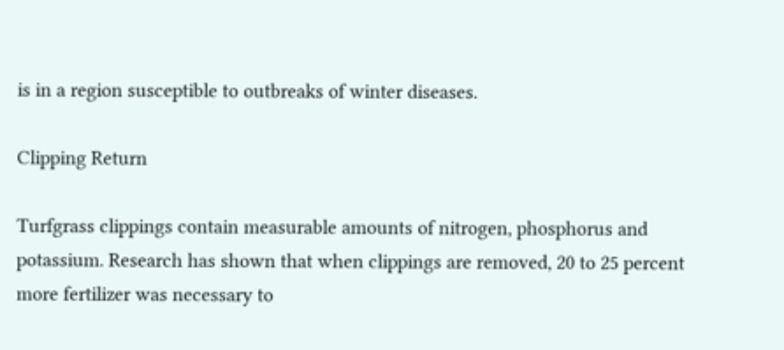is in a region susceptible to outbreaks of winter diseases.

Clipping Return

Turfgrass clippings contain measurable amounts of nitrogen, phosphorus and potassium. Research has shown that when clippings are removed, 20 to 25 percent more fertilizer was necessary to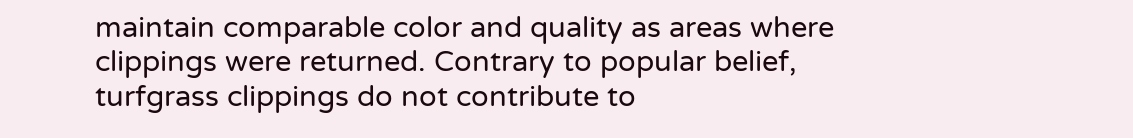maintain comparable color and quality as areas where clippings were returned. Contrary to popular belief, turfgrass clippings do not contribute to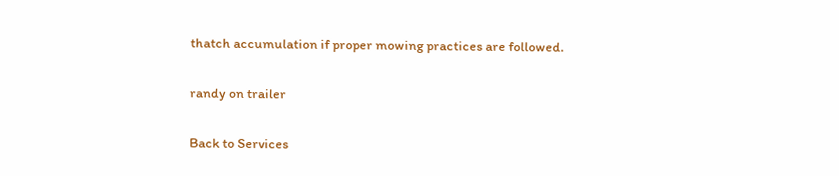thatch accumulation if proper mowing practices are followed.

randy on trailer

Back to Services